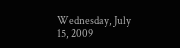Wednesday, July 15, 2009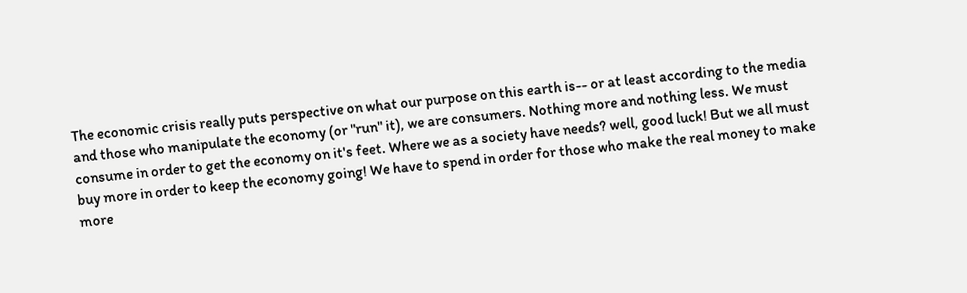The economic crisis really puts perspective on what our purpose on this earth is-- or at least according to the media and those who manipulate the economy (or "run" it), we are consumers. Nothing more and nothing less. We must consume in order to get the economy on it's feet. Where we as a society have needs? well, good luck! But we all must buy more in order to keep the economy going! We have to spend in order for those who make the real money to make more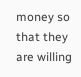money so that they are willing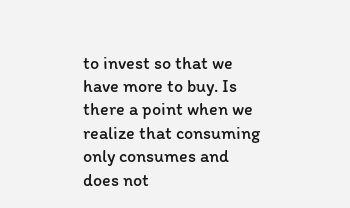to invest so that we have more to buy. Is there a point when we realize that consuming only consumes and does not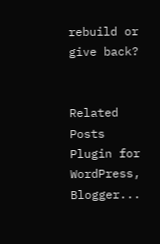rebuild or give back?


Related Posts Plugin for WordPress, Blogger...